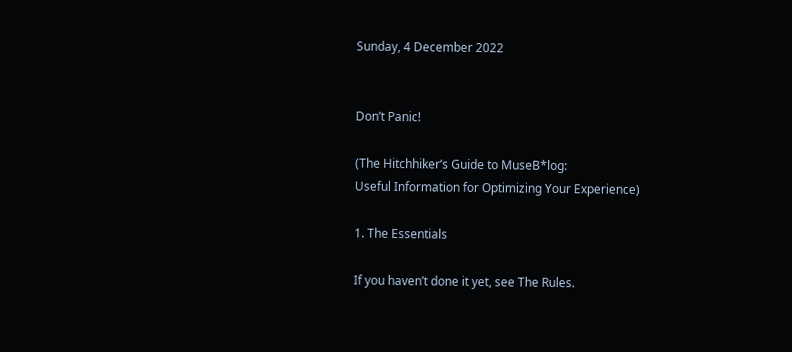Sunday, 4 December 2022


Don’t Panic!

(The Hitchhiker’s Guide to MuseB*log:
Useful Information for Optimizing Your Experience)

1. The Essentials

If you haven’t done it yet, see The Rules.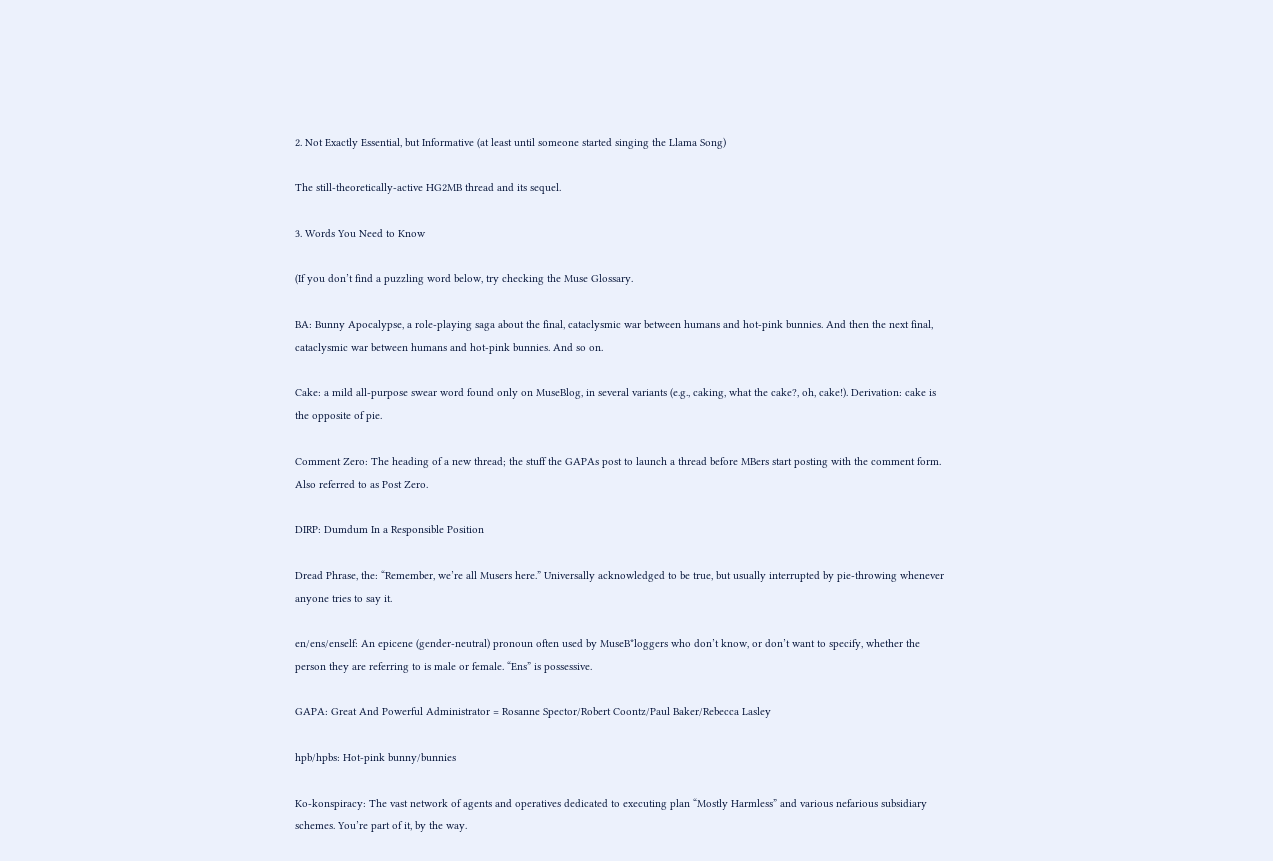2. Not Exactly Essential, but Informative (at least until someone started singing the Llama Song)

The still-theoretically-active HG2MB thread and its sequel.

3. Words You Need to Know

(If you don’t find a puzzling word below, try checking the Muse Glossary.

BA: Bunny Apocalypse, a role-playing saga about the final, cataclysmic war between humans and hot-pink bunnies. And then the next final, cataclysmic war between humans and hot-pink bunnies. And so on.

Cake: a mild all-purpose swear word found only on MuseBlog, in several variants (e.g., caking, what the cake?, oh, cake!). Derivation: cake is the opposite of pie.

Comment Zero: The heading of a new thread; the stuff the GAPAs post to launch a thread before MBers start posting with the comment form. Also referred to as Post Zero.

DIRP: Dumdum In a Responsible Position

Dread Phrase, the: “Remember, we’re all Musers here.” Universally acknowledged to be true, but usually interrupted by pie-throwing whenever anyone tries to say it.

en/ens/enself: An epicene (gender-neutral) pronoun often used by MuseB*loggers who don’t know, or don’t want to specify, whether the person they are referring to is male or female. “Ens” is possessive.

GAPA: Great And Powerful Administrator = Rosanne Spector/Robert Coontz/Paul Baker/Rebecca Lasley

hpb/hpbs: Hot-pink bunny/bunnies

Ko-konspiracy: The vast network of agents and operatives dedicated to executing plan “Mostly Harmless” and various nefarious subsidiary schemes. You’re part of it, by the way.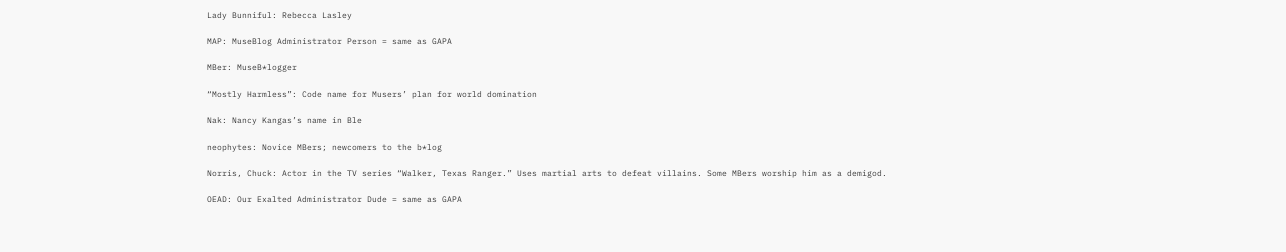Lady Bunniful: Rebecca Lasley

MAP: MuseBlog Administrator Person = same as GAPA

MBer: MuseB*logger

“Mostly Harmless”: Code name for Musers’ plan for world domination

Nak: Nancy Kangas’s name in Ble

neophytes: Novice MBers; newcomers to the b*log

Norris, Chuck: Actor in the TV series “Walker, Texas Ranger.” Uses martial arts to defeat villains. Some MBers worship him as a demigod.

OEAD: Our Exalted Administrator Dude = same as GAPA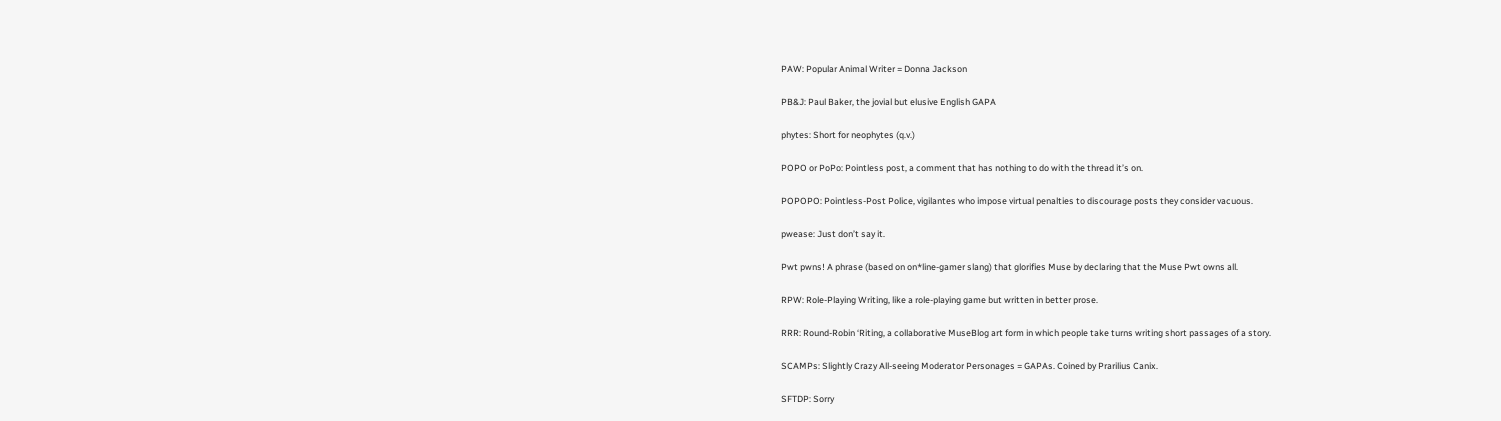PAW: Popular Animal Writer = Donna Jackson

PB&J: Paul Baker, the jovial but elusive English GAPA

phytes: Short for neophytes (q.v.)

POPO or PoPo: Pointless post, a comment that has nothing to do with the thread it’s on.

POPOPO: Pointless-Post Police, vigilantes who impose virtual penalties to discourage posts they consider vacuous.

pwease: Just don’t say it.

Pwt pwns! A phrase (based on on*line-gamer slang) that glorifies Muse by declaring that the Muse Pwt owns all.

RPW: Role-Playing Writing, like a role-playing game but written in better prose.

RRR: Round-Robin ‘Riting, a collaborative MuseBlog art form in which people take turns writing short passages of a story.

SCAMPs: Slightly Crazy All-seeing Moderator Personages = GAPAs. Coined by Prarilius Canix.

SFTDP: Sorry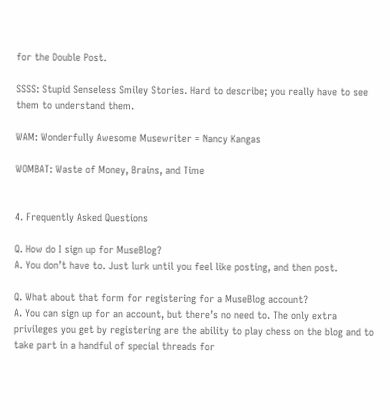for the Double Post.

SSSS: Stupid Senseless Smiley Stories. Hard to describe; you really have to see them to understand them.

WAM: Wonderfully Awesome Musewriter = Nancy Kangas

WOMBAT: Waste of Money, Brains, and Time


4. Frequently Asked Questions

Q. How do I sign up for MuseBlog?
A. You don’t have to. Just lurk until you feel like posting, and then post.

Q. What about that form for registering for a MuseBlog account?
A. You can sign up for an account, but there’s no need to. The only extra privileges you get by registering are the ability to play chess on the blog and to take part in a handful of special threads for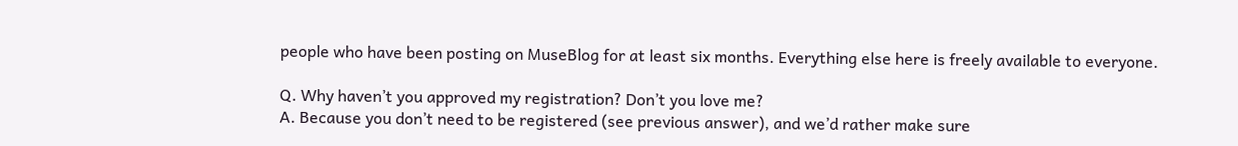people who have been posting on MuseBlog for at least six months. Everything else here is freely available to everyone.

Q. Why haven’t you approved my registration? Don’t you love me?
A. Because you don’t need to be registered (see previous answer), and we’d rather make sure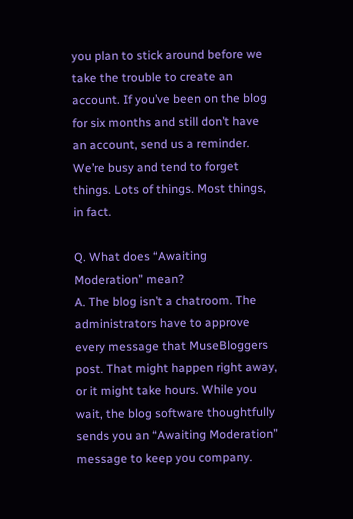you plan to stick around before we take the trouble to create an account. If you’ve been on the blog for six months and still don’t have an account, send us a reminder. We’re busy and tend to forget things. Lots of things. Most things, in fact.

Q. What does “Awaiting Moderation” mean?
A. The blog isn’t a chatroom. The administrators have to approve every message that MuseBloggers post. That might happen right away, or it might take hours. While you wait, the blog software thoughtfully sends you an “Awaiting Moderation” message to keep you company.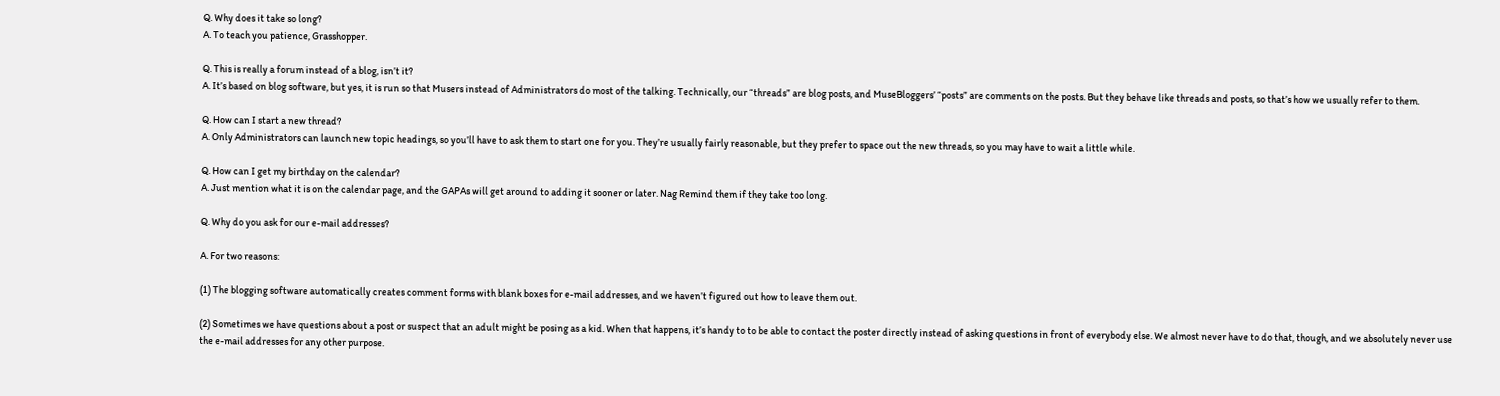Q. Why does it take so long?
A. To teach you patience, Grasshopper.

Q. This is really a forum instead of a blog, isn’t it?
A. It’s based on blog software, but yes, it is run so that Musers instead of Administrators do most of the talking. Technically, our “threads” are blog posts, and MuseBloggers’ “posts” are comments on the posts. But they behave like threads and posts, so that’s how we usually refer to them.

Q. How can I start a new thread?
A. Only Administrators can launch new topic headings, so you’ll have to ask them to start one for you. They’re usually fairly reasonable, but they prefer to space out the new threads, so you may have to wait a little while.

Q. How can I get my birthday on the calendar?
A. Just mention what it is on the calendar page, and the GAPAs will get around to adding it sooner or later. Nag Remind them if they take too long.

Q. Why do you ask for our e-mail addresses?

A. For two reasons:

(1) The blogging software automatically creates comment forms with blank boxes for e-mail addresses, and we haven’t figured out how to leave them out.

(2) Sometimes we have questions about a post or suspect that an adult might be posing as a kid. When that happens, it’s handy to to be able to contact the poster directly instead of asking questions in front of everybody else. We almost never have to do that, though, and we absolutely never use the e-mail addresses for any other purpose.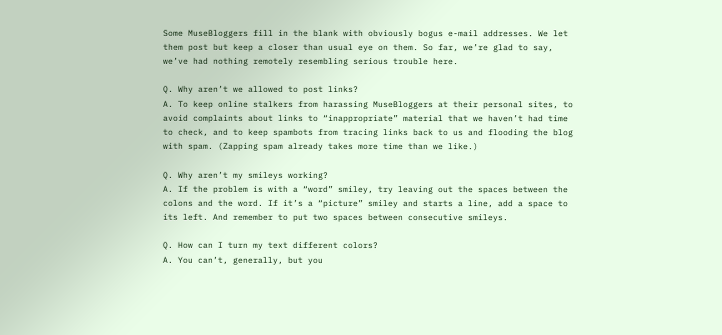Some MuseBloggers fill in the blank with obviously bogus e-mail addresses. We let them post but keep a closer than usual eye on them. So far, we’re glad to say, we’ve had nothing remotely resembling serious trouble here.

Q. Why aren’t we allowed to post links?
A. To keep online stalkers from harassing MuseBloggers at their personal sites, to avoid complaints about links to “inappropriate” material that we haven’t had time to check, and to keep spambots from tracing links back to us and flooding the blog with spam. (Zapping spam already takes more time than we like.)

Q. Why aren’t my smileys working?
A. If the problem is with a “word” smiley, try leaving out the spaces between the colons and the word. If it’s a “picture” smiley and starts a line, add a space to its left. And remember to put two spaces between consecutive smileys.

Q. How can I turn my text different colors?
A. You can’t, generally, but you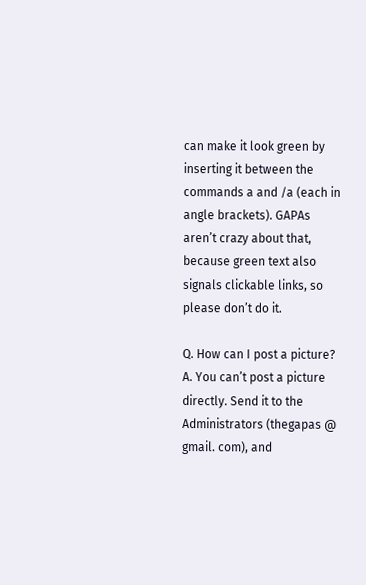can make it look green by inserting it between the commands a and /a (each in angle brackets). GAPAs aren’t crazy about that, because green text also signals clickable links, so please don’t do it.

Q. How can I post a picture?
A. You can’t post a picture directly. Send it to the Administrators (thegapas @ gmail. com), and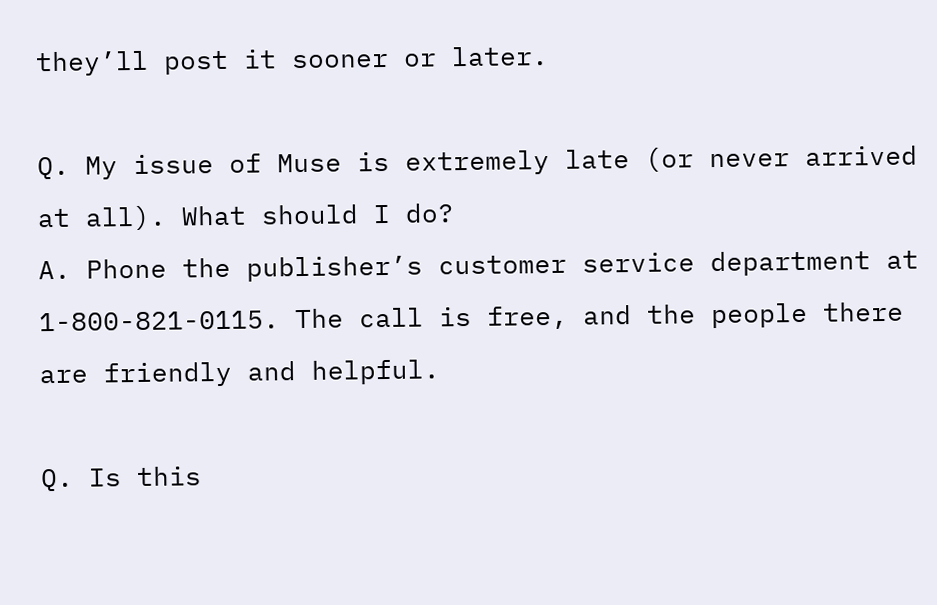they’ll post it sooner or later.

Q. My issue of Muse is extremely late (or never arrived at all). What should I do?
A. Phone the publisher’s customer service department at 1-800-821-0115. The call is free, and the people there are friendly and helpful.

Q. Is this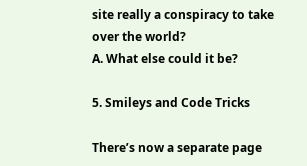site really a conspiracy to take over the world?
A. What else could it be?

5. Smileys and Code Tricks

There’s now a separate page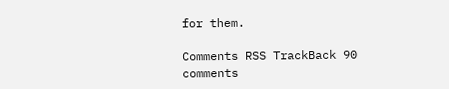for them.

Comments RSS TrackBack 90 comments